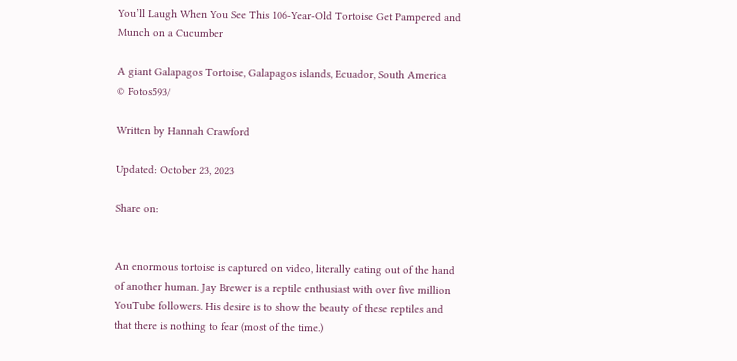You’ll Laugh When You See This 106-Year-Old Tortoise Get Pampered and Munch on a Cucumber

A giant Galapagos Tortoise, Galapagos islands, Ecuador, South America
© Fotos593/

Written by Hannah Crawford

Updated: October 23, 2023

Share on:


An enormous tortoise is captured on video, literally eating out of the hand of another human. Jay Brewer is a reptile enthusiast with over five million YouTube followers. His desire is to show the beauty of these reptiles and that there is nothing to fear (most of the time.)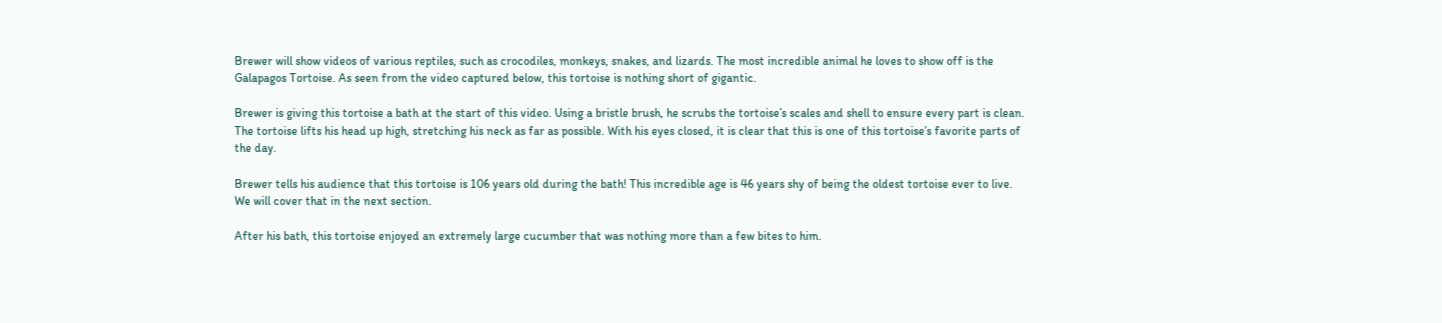Brewer will show videos of various reptiles, such as crocodiles, monkeys, snakes, and lizards. The most incredible animal he loves to show off is the Galapagos Tortoise. As seen from the video captured below, this tortoise is nothing short of gigantic.

Brewer is giving this tortoise a bath at the start of this video. Using a bristle brush, he scrubs the tortoise’s scales and shell to ensure every part is clean. The tortoise lifts his head up high, stretching his neck as far as possible. With his eyes closed, it is clear that this is one of this tortoise’s favorite parts of the day.

Brewer tells his audience that this tortoise is 106 years old during the bath! This incredible age is 46 years shy of being the oldest tortoise ever to live.  We will cover that in the next section.

After his bath, this tortoise enjoyed an extremely large cucumber that was nothing more than a few bites to him.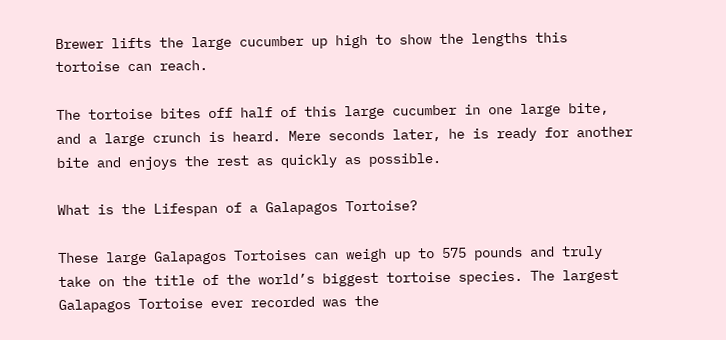Brewer lifts the large cucumber up high to show the lengths this tortoise can reach.

The tortoise bites off half of this large cucumber in one large bite, and a large crunch is heard. Mere seconds later, he is ready for another bite and enjoys the rest as quickly as possible.

What is the Lifespan of a Galapagos Tortoise?

These large Galapagos Tortoises can weigh up to 575 pounds and truly take on the title of the world’s biggest tortoise species. The largest Galapagos Tortoise ever recorded was the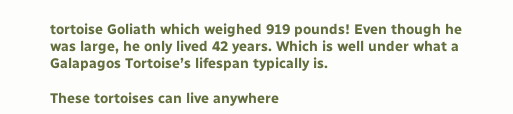tortoise Goliath which weighed 919 pounds! Even though he was large, he only lived 42 years. Which is well under what a Galapagos Tortoise’s lifespan typically is.

These tortoises can live anywhere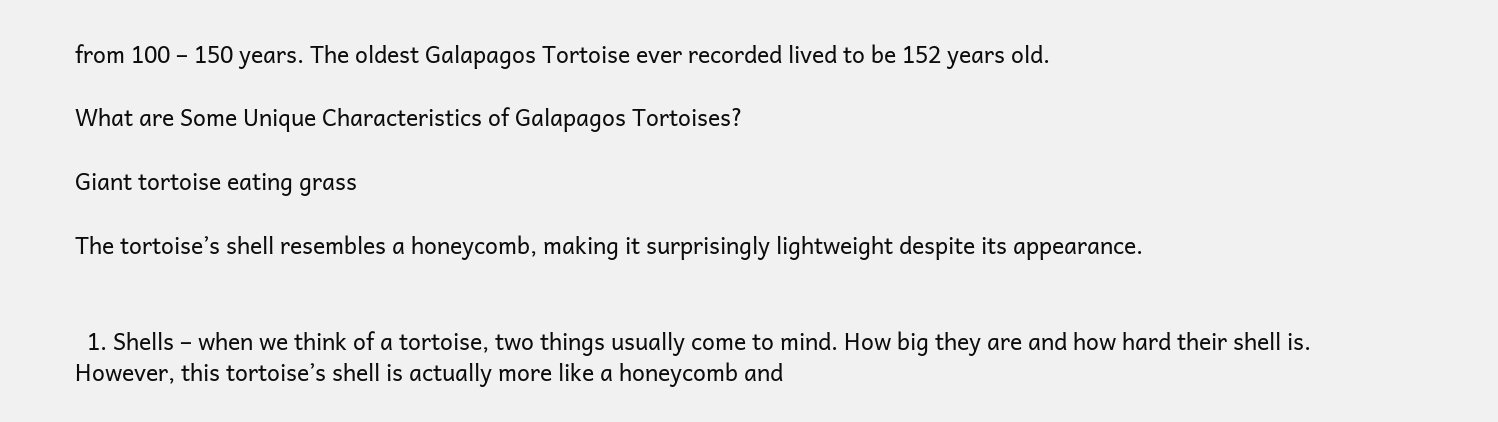from 100 – 150 years. The oldest Galapagos Tortoise ever recorded lived to be 152 years old.

What are Some Unique Characteristics of Galapagos Tortoises?

Giant tortoise eating grass

The tortoise’s shell resembles a honeycomb, making it surprisingly lightweight despite its appearance.


  1. Shells – when we think of a tortoise, two things usually come to mind. How big they are and how hard their shell is. However, this tortoise’s shell is actually more like a honeycomb and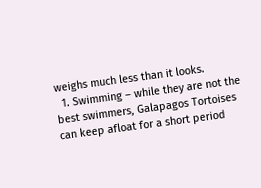weighs much less than it looks.
  1. Swimming – while they are not the best swimmers, Galapagos Tortoises can keep afloat for a short period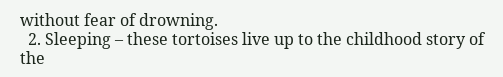without fear of drowning.
  2. Sleeping – these tortoises live up to the childhood story of the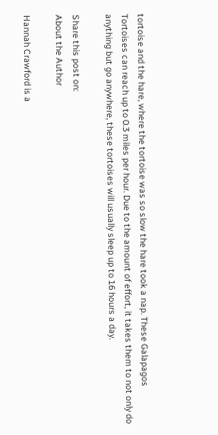tortoise and the hare, where the tortoise was so slow the hare took a nap. These Galapagos Tortoises can reach up to 0.3 miles per hour. Due to the amount of effort, it takes them to not only do anything but go anywhere, these tortoises will usually sleep up to 16 hours a day.

Share this post on:
About the Author

Hannah Crawford is a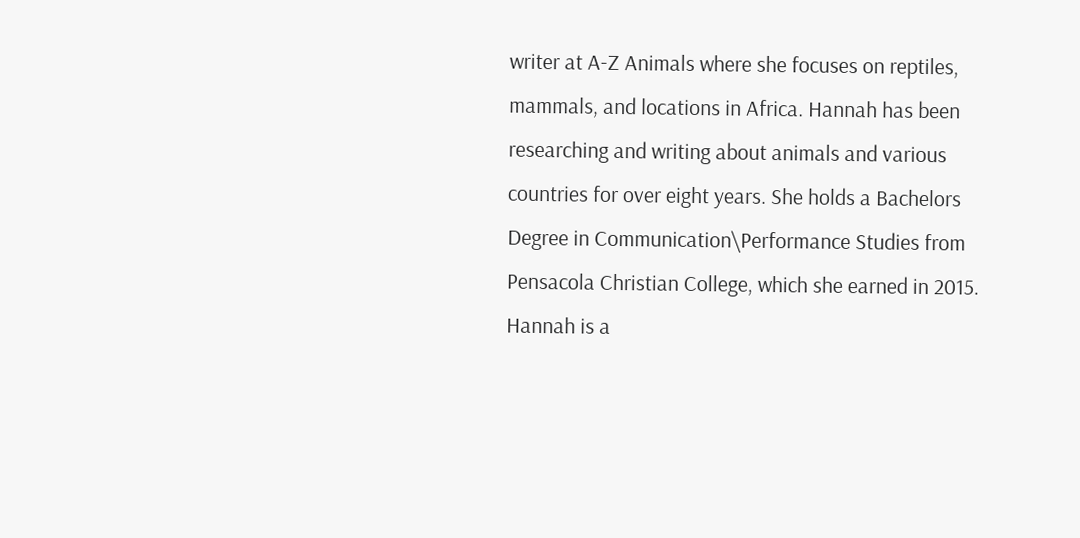writer at A-Z Animals where she focuses on reptiles, mammals, and locations in Africa. Hannah has been researching and writing about animals and various countries for over eight years. She holds a Bachelors Degree in Communication\Performance Studies from Pensacola Christian College, which she earned in 2015. Hannah is a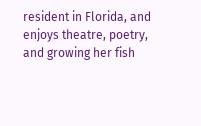resident in Florida, and enjoys theatre, poetry, and growing her fish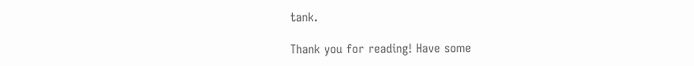tank.

Thank you for reading! Have some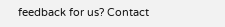feedback for us? Contact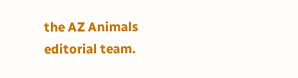the AZ Animals editorial team.